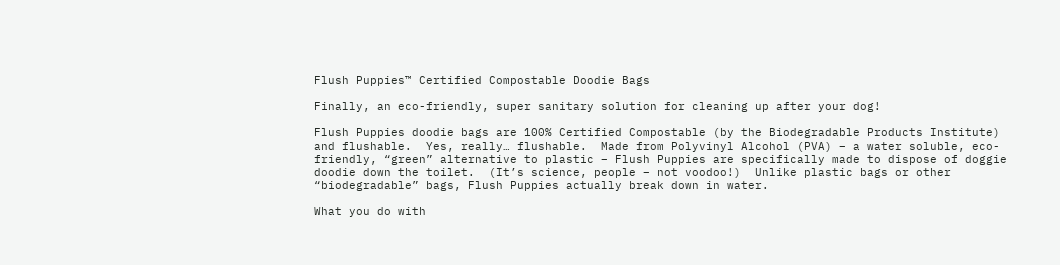Flush Puppies™ Certified Compostable Doodie Bags

Finally, an eco-friendly, super sanitary solution for cleaning up after your dog!

Flush Puppies doodie bags are 100% Certified Compostable (by the Biodegradable Products Institute) and flushable.  Yes, really… flushable.  Made from Polyvinyl Alcohol (PVA) – a water soluble, eco-friendly, “green” alternative to plastic – Flush Puppies are specifically made to dispose of doggie doodie down the toilet.  (It’s science, people – not voodoo!)  Unlike plastic bags or other “biodegradable” bags, Flush Puppies actually break down in water.

What you do with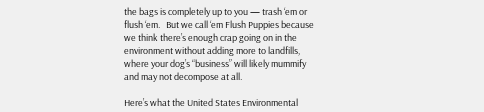the bags is completely up to you — trash ‘em or flush ‘em.   But we call ‘em Flush Puppies because we think there’s enough crap going on in the environment without adding more to landfills, where your dog’s “business” will likely mummify and may not decompose at all.

Here’s what the United States Environmental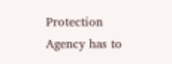Protection Agency has to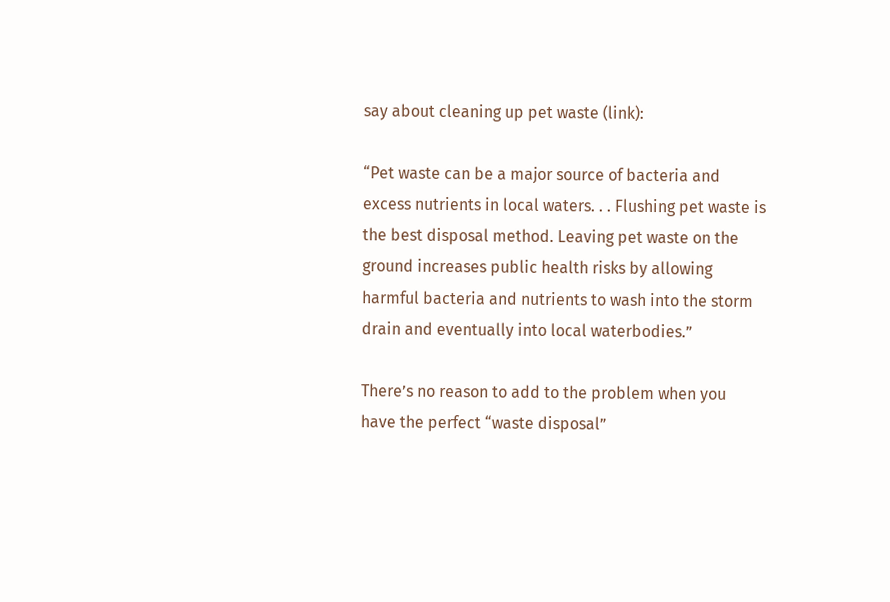say about cleaning up pet waste (link):

“Pet waste can be a major source of bacteria and excess nutrients in local waters. . . Flushing pet waste is the best disposal method. Leaving pet waste on the ground increases public health risks by allowing harmful bacteria and nutrients to wash into the storm drain and eventually into local waterbodies.”

There’s no reason to add to the problem when you have the perfect “waste disposal”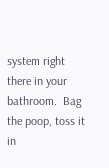system right there in your bathroom.  Bag the poop, toss it in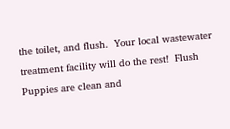the toilet, and flush.  Your local wastewater treatment facility will do the rest!  Flush Puppies are clean and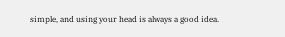simple, and using your head is always a good idea.